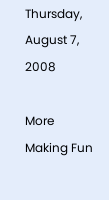Thursday, August 7, 2008

More Making Fun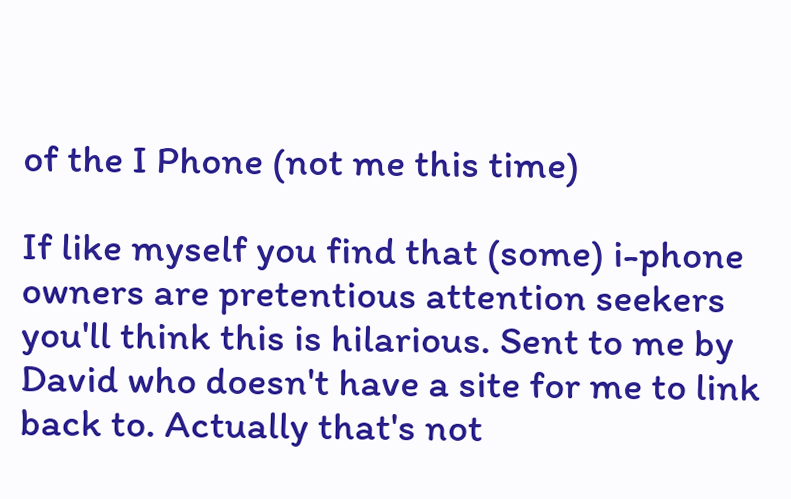of the I Phone (not me this time)

If like myself you find that (some) i-phone owners are pretentious attention seekers you'll think this is hilarious. Sent to me by David who doesn't have a site for me to link back to. Actually that's not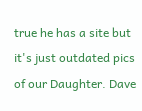true he has a site but it's just outdated pics of our Daughter. Dave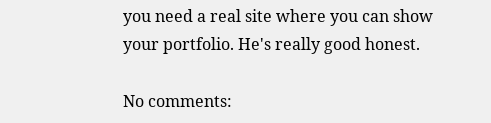you need a real site where you can show your portfolio. He's really good honest.

No comments: